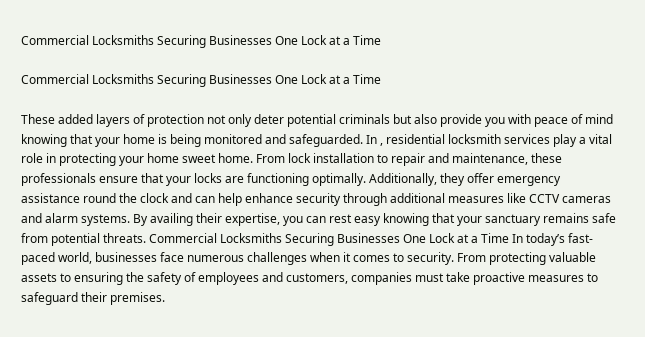Commercial Locksmiths Securing Businesses One Lock at a Time

Commercial Locksmiths Securing Businesses One Lock at a Time

These added layers of protection not only deter potential criminals but also provide you with peace of mind knowing that your home is being monitored and safeguarded. In , residential locksmith services play a vital role in protecting your home sweet home. From lock installation to repair and maintenance, these professionals ensure that your locks are functioning optimally. Additionally, they offer emergency assistance round the clock and can help enhance security through additional measures like CCTV cameras and alarm systems. By availing their expertise, you can rest easy knowing that your sanctuary remains safe from potential threats. Commercial Locksmiths Securing Businesses One Lock at a Time In today’s fast-paced world, businesses face numerous challenges when it comes to security. From protecting valuable assets to ensuring the safety of employees and customers, companies must take proactive measures to safeguard their premises.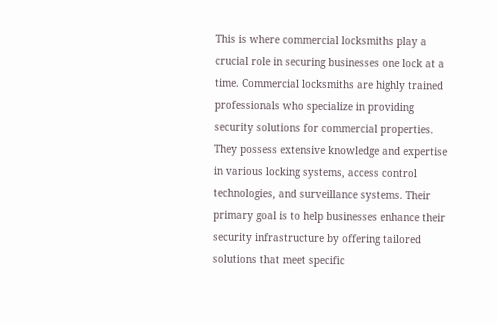This is where commercial locksmiths play a crucial role in securing businesses one lock at a time. Commercial locksmiths are highly trained professionals who specialize in providing security solutions for commercial properties. They possess extensive knowledge and expertise in various locking systems, access control technologies, and surveillance systems. Their primary goal is to help businesses enhance their security infrastructure by offering tailored solutions that meet specific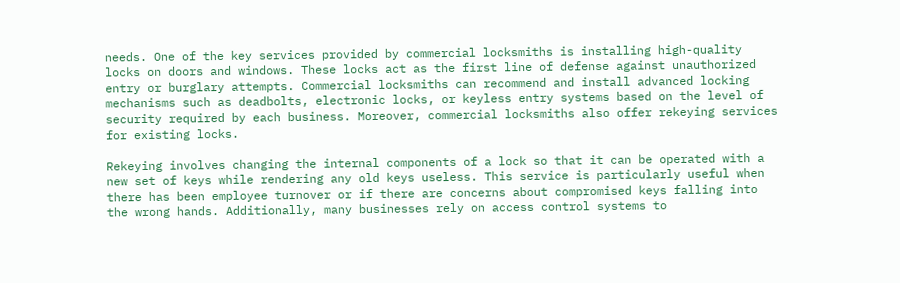needs. One of the key services provided by commercial locksmiths is installing high-quality locks on doors and windows. These locks act as the first line of defense against unauthorized entry or burglary attempts. Commercial locksmiths can recommend and install advanced locking mechanisms such as deadbolts, electronic locks, or keyless entry systems based on the level of security required by each business. Moreover, commercial locksmiths also offer rekeying services for existing locks.

Rekeying involves changing the internal components of a lock so that it can be operated with a new set of keys while rendering any old keys useless. This service is particularly useful when there has been employee turnover or if there are concerns about compromised keys falling into the wrong hands. Additionally, many businesses rely on access control systems to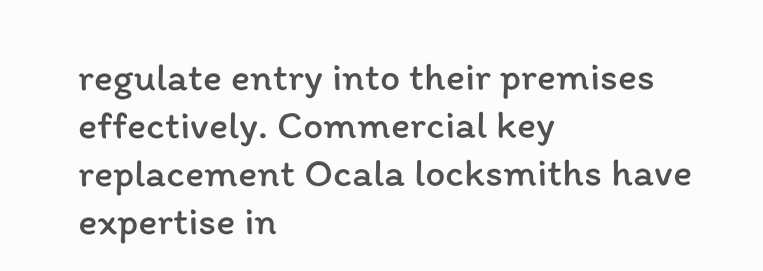regulate entry into their premises effectively. Commercial key replacement Ocala locksmiths have expertise in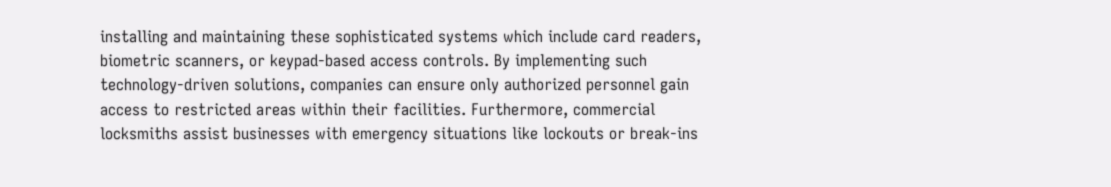installing and maintaining these sophisticated systems which include card readers, biometric scanners, or keypad-based access controls. By implementing such technology-driven solutions, companies can ensure only authorized personnel gain access to restricted areas within their facilities. Furthermore, commercial locksmiths assist businesses with emergency situations like lockouts or break-ins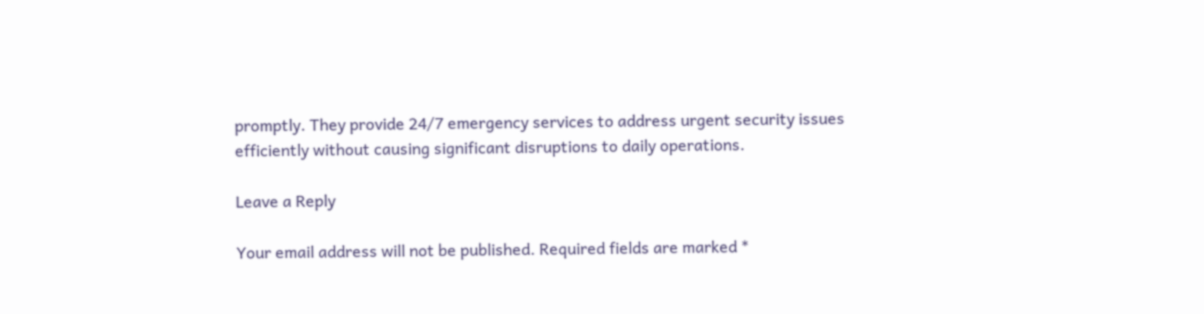promptly. They provide 24/7 emergency services to address urgent security issues efficiently without causing significant disruptions to daily operations.

Leave a Reply

Your email address will not be published. Required fields are marked *